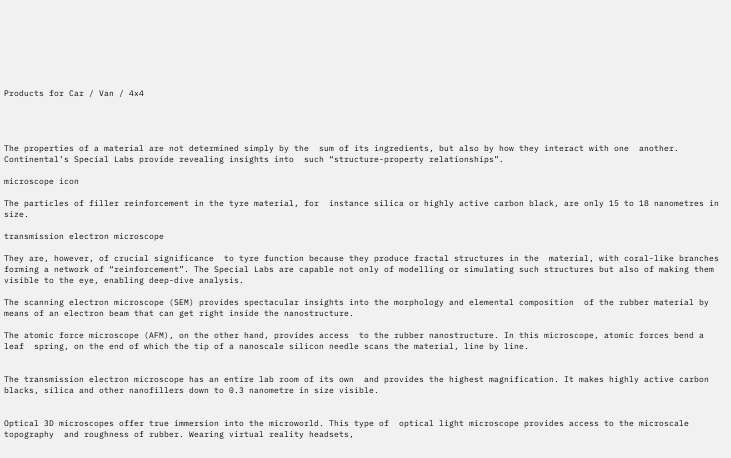Products for Car / Van / 4x4




The properties of a material are not determined simply by the  sum of its ingredients, but also by how they interact with one  another. Continental’s Special Labs provide revealing insights into  such “structure-property relationships”.

microscope icon

The particles of filler reinforcement in the tyre material, for  instance silica or highly active carbon black, are only 15 to 18 nanometres in size.

transmission electron microscope

They are, however, of crucial significance  to tyre function because they produce fractal structures in the  material, with coral-like branches forming a network of “reinforcement”. The Special Labs are capable not only of modelling or simulating such structures but also of making them visible to the eye, enabling deep-dive analysis.

The scanning electron microscope (SEM) provides spectacular insights into the morphology and elemental composition  of the rubber material by means of an electron beam that can get right inside the nanostructure.

The atomic force microscope (AFM), on the other hand, provides access  to the rubber nanostructure. In this microscope, atomic forces bend a leaf  spring, on the end of which the tip of a nanoscale silicon needle scans the material, line by line.


The transmission electron microscope has an entire lab room of its own  and provides the highest magnification. It makes highly active carbon blacks, silica and other nanofillers down to 0.3 nanometre in size visible.


Optical 3D microscopes offer true immersion into the microworld. This type of  optical light microscope provides access to the microscale topography  and roughness of rubber. Wearing virtual reality headsets,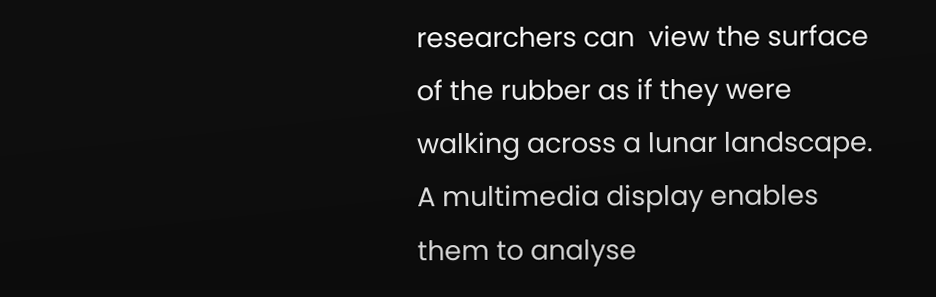researchers can  view the surface of the rubber as if they were walking across a lunar landscape.  A multimedia display enables them to analyse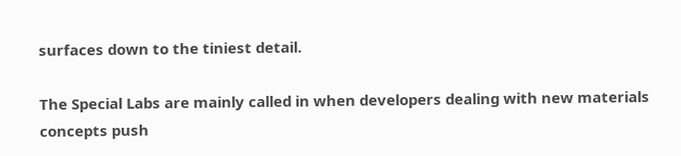surfaces down to the tiniest detail.

The Special Labs are mainly called in when developers dealing with new materials concepts push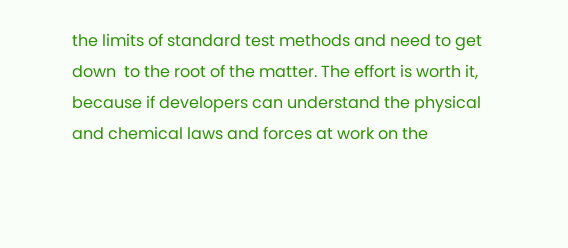the limits of standard test methods and need to get down  to the root of the matter. The effort is worth it, because if developers can understand the physical and chemical laws and forces at work on the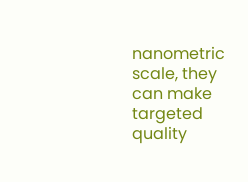nanometric scale, they can make targeted quality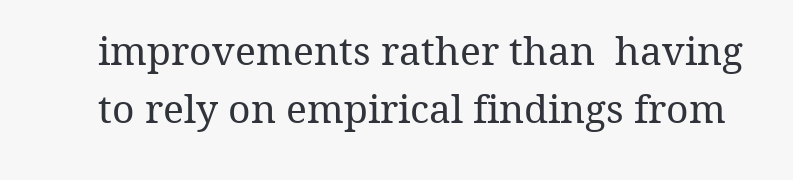improvements rather than  having to rely on empirical findings from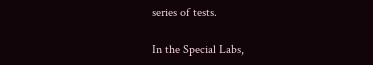series of tests.

In the Special Labs,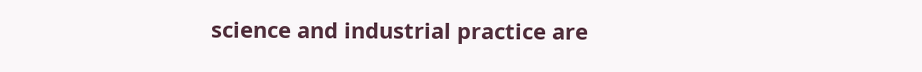science and industrial practice are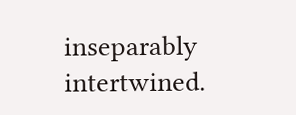inseparably intertwined.